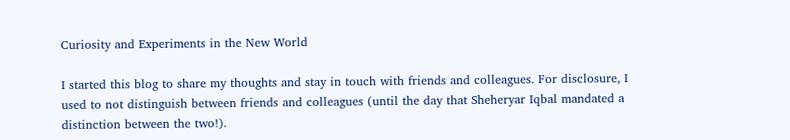Curiosity and Experiments in the New World

I started this blog to share my thoughts and stay in touch with friends and colleagues. For disclosure, I used to not distinguish between friends and colleagues (until the day that Sheheryar Iqbal mandated a distinction between the two!).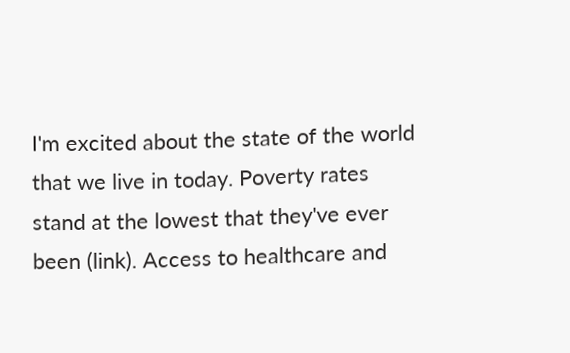I'm excited about the state of the world that we live in today. Poverty rates stand at the lowest that they've ever been (link). Access to healthcare and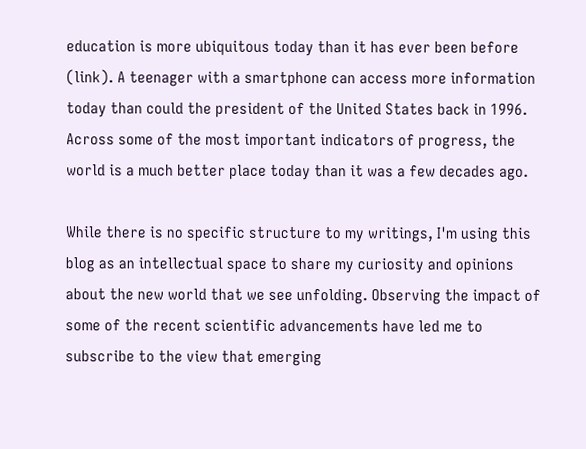education is more ubiquitous today than it has ever been before (link). A teenager with a smartphone can access more information today than could the president of the United States back in 1996. Across some of the most important indicators of progress, the world is a much better place today than it was a few decades ago.

While there is no specific structure to my writings, I'm using this blog as an intellectual space to share my curiosity and opinions about the new world that we see unfolding. Observing the impact of some of the recent scientific advancements have led me to subscribe to the view that emerging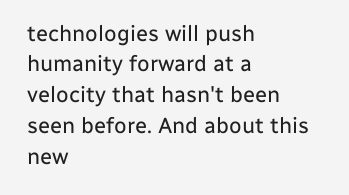technologies will push humanity forward at a velocity that hasn't been seen before. And about this new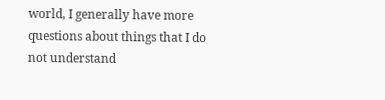world, I generally have more questions about things that I do not understand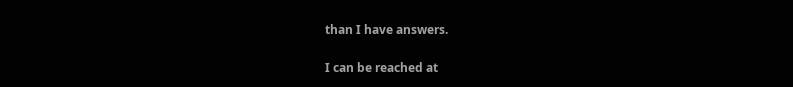than I have answers.

I can be reached at